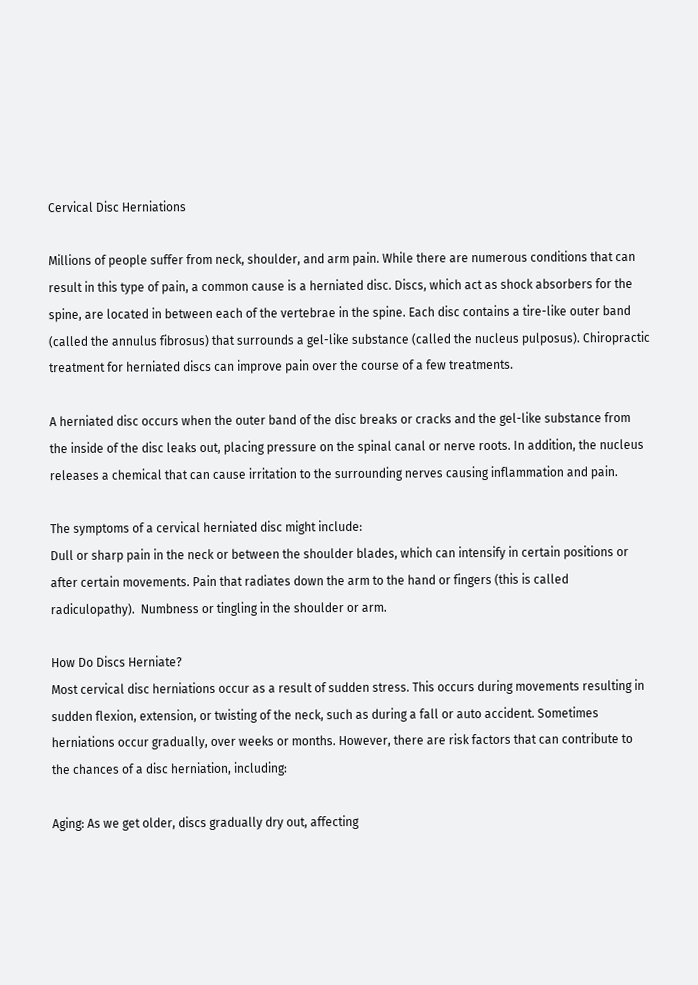Cervical Disc Herniations

Millions of people suffer from neck, shoulder, and arm pain. While there are numerous conditions that can result in this type of pain, a common cause is a herniated disc. Discs, which act as shock absorbers for the spine, are located in between each of the vertebrae in the spine. Each disc contains a tire-like outer band (called the annulus fibrosus) that surrounds a gel-like substance (called the nucleus pulposus). Chiropractic treatment for herniated discs can improve pain over the course of a few treatments.

A herniated disc occurs when the outer band of the disc breaks or cracks and the gel-like substance from the inside of the disc leaks out, placing pressure on the spinal canal or nerve roots. In addition, the nucleus releases a chemical that can cause irritation to the surrounding nerves causing inflammation and pain.

The symptoms of a cervical herniated disc might include:
Dull or sharp pain in the neck or between the shoulder blades, which can intensify in certain positions or after certain movements. Pain that radiates down the arm to the hand or fingers (this is called radiculopathy).  Numbness or tingling in the shoulder or arm.

How Do Discs Herniate?
Most cervical disc herniations occur as a result of sudden stress. This occurs during movements resulting in sudden flexion, extension, or twisting of the neck, such as during a fall or auto accident. Sometimes herniations occur gradually, over weeks or months. However, there are risk factors that can contribute to the chances of a disc herniation, including:

Aging: As we get older, discs gradually dry out, affecting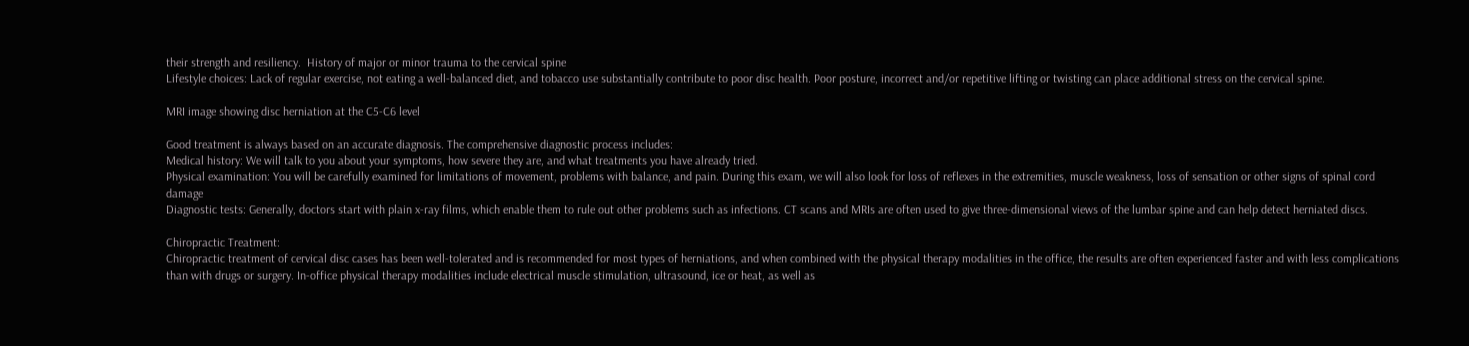their strength and resiliency.  History of major or minor trauma to the cervical spine
Lifestyle choices: Lack of regular exercise, not eating a well-balanced diet, and tobacco use substantially contribute to poor disc health. Poor posture, incorrect and/or repetitive lifting or twisting can place additional stress on the cervical spine.

MRI image showing disc herniation at the C5-C6 level

Good treatment is always based on an accurate diagnosis. The comprehensive diagnostic process includes:
Medical history: We will talk to you about your symptoms, how severe they are, and what treatments you have already tried.
Physical examination: You will be carefully examined for limitations of movement, problems with balance, and pain. During this exam, we will also look for loss of reflexes in the extremities, muscle weakness, loss of sensation or other signs of spinal cord damage
Diagnostic tests: Generally, doctors start with plain x-ray films, which enable them to rule out other problems such as infections. CT scans and MRIs are often used to give three-dimensional views of the lumbar spine and can help detect herniated discs.

Chiropractic Treatment:
Chiropractic treatment of cervical disc cases has been well-tolerated and is recommended for most types of herniations, and when combined with the physical therapy modalities in the office, the results are often experienced faster and with less complications than with drugs or surgery. In-office physical therapy modalities include electrical muscle stimulation, ultrasound, ice or heat, as well as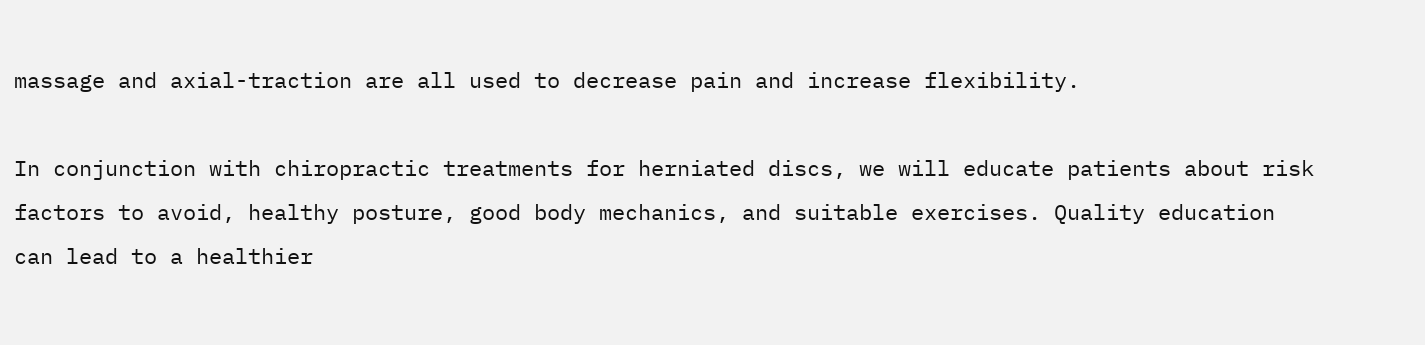massage and axial-traction are all used to decrease pain and increase flexibility.

In conjunction with chiropractic treatments for herniated discs, we will educate patients about risk factors to avoid, healthy posture, good body mechanics, and suitable exercises. Quality education can lead to a healthier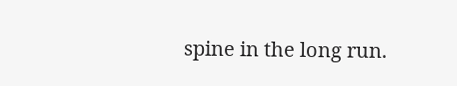spine in the long run.